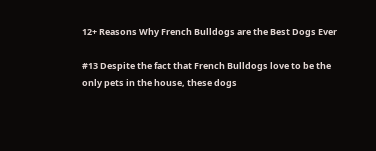12+ Reasons Why French Bulldogs are the Best Dogs Ever

#13 Despite the fact that French Bulldogs love to be the only pets in the house, these dogs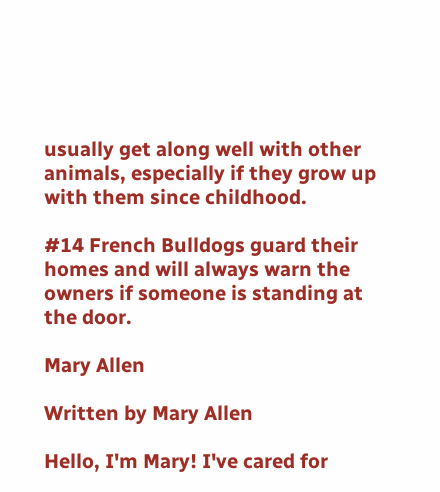usually get along well with other animals, especially if they grow up with them since childhood.

#14 French Bulldogs guard their homes and will always warn the owners if someone is standing at the door.

Mary Allen

Written by Mary Allen

Hello, I'm Mary! I've cared for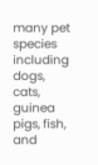many pet species including dogs, cats, guinea pigs, fish, and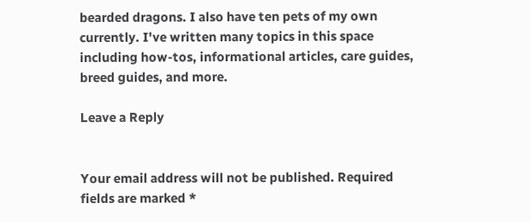bearded dragons. I also have ten pets of my own currently. I've written many topics in this space including how-tos, informational articles, care guides, breed guides, and more.

Leave a Reply


Your email address will not be published. Required fields are marked *